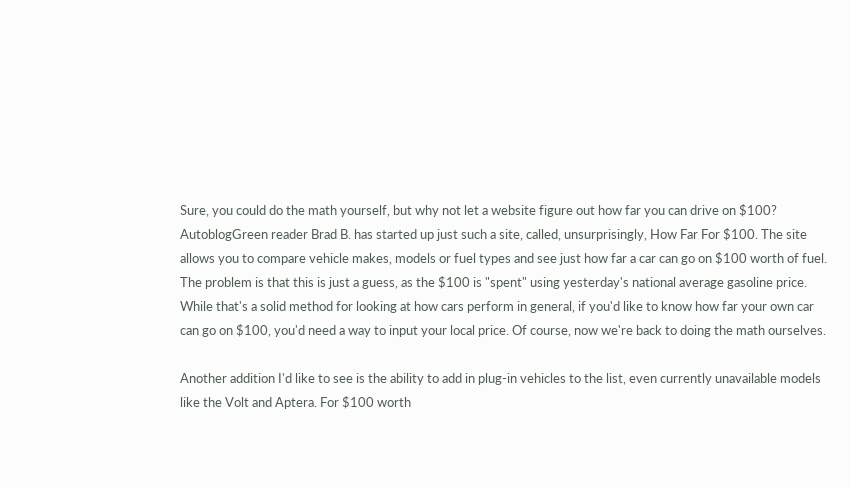Sure, you could do the math yourself, but why not let a website figure out how far you can drive on $100? AutoblogGreen reader Brad B. has started up just such a site, called, unsurprisingly, How Far For $100. The site allows you to compare vehicle makes, models or fuel types and see just how far a car can go on $100 worth of fuel. The problem is that this is just a guess, as the $100 is "spent" using yesterday's national average gasoline price. While that's a solid method for looking at how cars perform in general, if you'd like to know how far your own car can go on $100, you'd need a way to input your local price. Of course, now we're back to doing the math ourselves.

Another addition I'd like to see is the ability to add in plug-in vehicles to the list, even currently unavailable models like the Volt and Aptera. For $100 worth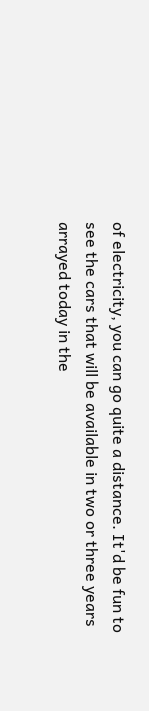of electricity, you can go quite a distance. It'd be fun to see the cars that will be available in two or three years arrayed today in the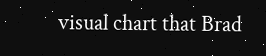visual chart that Brad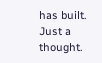has built. Just a thought.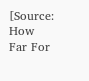[Source: How Far For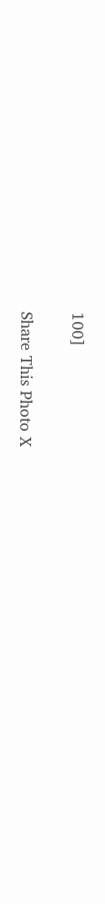100]

Share This Photo X